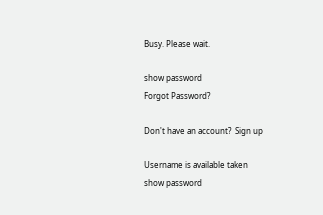Busy. Please wait.

show password
Forgot Password?

Don't have an account?  Sign up

Username is available taken
show password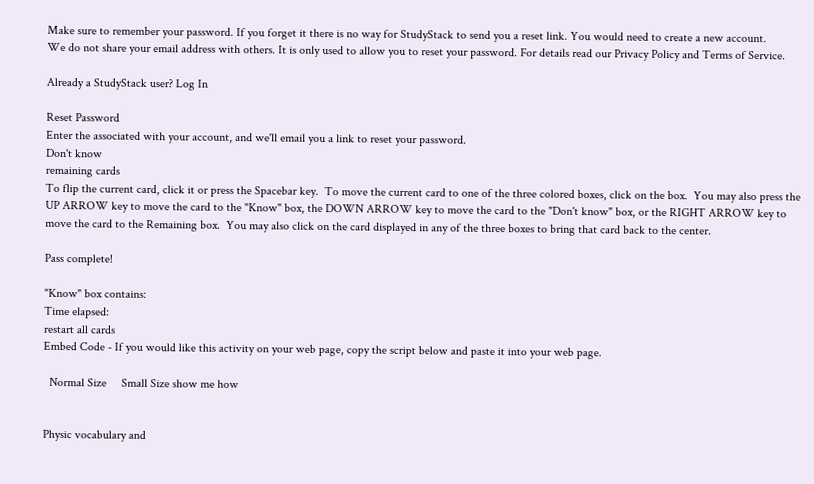Make sure to remember your password. If you forget it there is no way for StudyStack to send you a reset link. You would need to create a new account.
We do not share your email address with others. It is only used to allow you to reset your password. For details read our Privacy Policy and Terms of Service.

Already a StudyStack user? Log In

Reset Password
Enter the associated with your account, and we'll email you a link to reset your password.
Don't know
remaining cards
To flip the current card, click it or press the Spacebar key.  To move the current card to one of the three colored boxes, click on the box.  You may also press the UP ARROW key to move the card to the "Know" box, the DOWN ARROW key to move the card to the "Don't know" box, or the RIGHT ARROW key to move the card to the Remaining box.  You may also click on the card displayed in any of the three boxes to bring that card back to the center.

Pass complete!

"Know" box contains:
Time elapsed:
restart all cards
Embed Code - If you would like this activity on your web page, copy the script below and paste it into your web page.

  Normal Size     Small Size show me how


Physic vocabulary and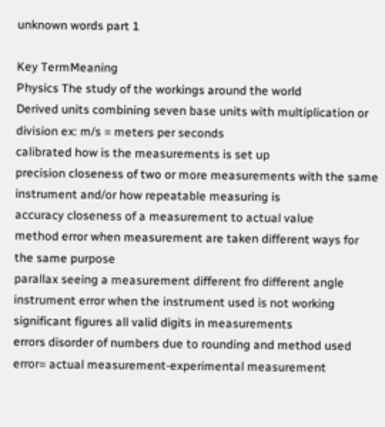unknown words part 1

Key TermMeaning
Physics The study of the workings around the world
Derived units combining seven base units with multiplication or division ex: m/s = meters per seconds
calibrated how is the measurements is set up
precision closeness of two or more measurements with the same instrument and/or how repeatable measuring is
accuracy closeness of a measurement to actual value
method error when measurement are taken different ways for the same purpose
parallax seeing a measurement different fro different angle
instrument error when the instrument used is not working
significant figures all valid digits in measurements
errors disorder of numbers due to rounding and method used error= actual measurement-experimental measurement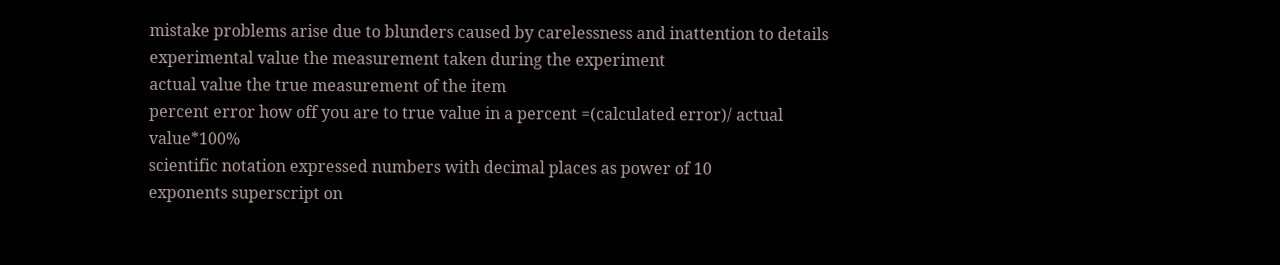mistake problems arise due to blunders caused by carelessness and inattention to details
experimental value the measurement taken during the experiment
actual value the true measurement of the item
percent error how off you are to true value in a percent =(calculated error)/ actual value*100%
scientific notation expressed numbers with decimal places as power of 10
exponents superscript on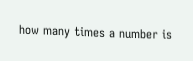how many times a number is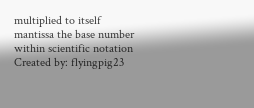multiplied to itself
mantissa the base number within scientific notation
Created by: flyingpig23